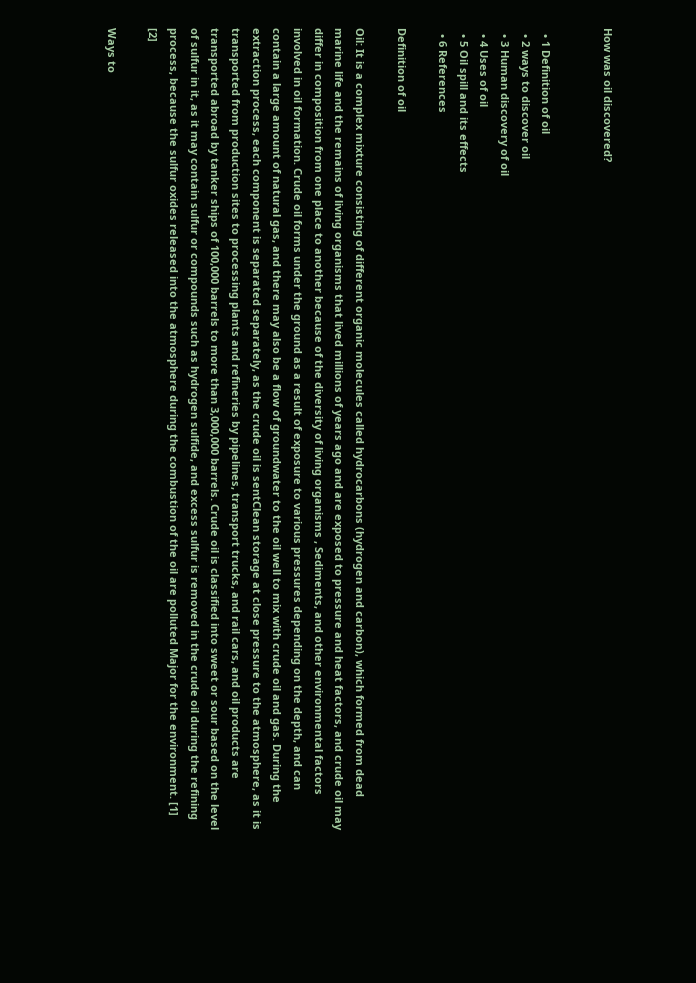How was oil discovered?


  • 1 Definition of oil
  • 2 ways to discover oil
  • 3 Human discovery of oil
  • 4 Uses of oil
  • 5 Oil spill and its effects
  • 6 References

Definition of oil

Oil: It is a complex mixture consisting of different organic molecules called hydrocarbons (hydrogen and carbon), which formed from dead marine life and the remains of living organisms that lived millions of years ago and are exposed to pressure and heat factors, and crude oil may differ in composition from one place to another because of the diversity of living organisms , Sediments, and other environmental factors involved in oil formation. Crude oil forms under the ground as a result of exposure to various pressures depending on the depth, and can contain a large amount of natural gas, and there may also be a flow of groundwater to the oil well to mix with crude oil and gas. During the extraction process, each component is separated separately, as the crude oil is sentClean storage at close pressure to the atmosphere, as it is transported from production sites to processing plants and refineries by pipelines, transport trucks, and rail cars, and oil products are transported abroad by tanker ships of 100,000 barrels to more than 3,000,000 barrels. Crude oil is classified into sweet or sour based on the level of sulfur in it, as it may contain sulfur or compounds such as hydrogen sulfide, and excess sulfur is removed in the crude oil during the refining process, because the sulfur oxides released into the atmosphere during the combustion of the oil are polluted Major for the environment. [1] [2]

Ways to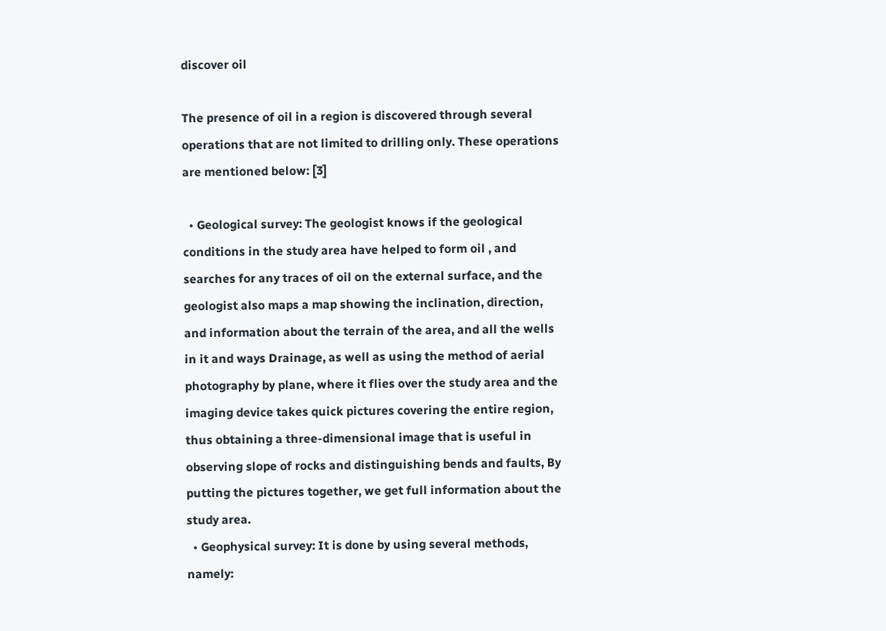discover oil

The presence of oil in a region is discovered through several operations that are not limited to drilling only. These operations are mentioned below: [3]

  • Geological survey: The geologist knows if the geological conditions in the study area have helped to form oil , and searches for any traces of oil on the external surface, and the geologist also maps a map showing the inclination, direction, and information about the terrain of the area, and all the wells in it and ways Drainage, as well as using the method of aerial photography by plane, where it flies over the study area and the imaging device takes quick pictures covering the entire region, thus obtaining a three-dimensional image that is useful in observing slope of rocks and distinguishing bends and faults, By putting the pictures together, we get full information about the study area.
  • Geophysical survey: It is done by using several methods, namely: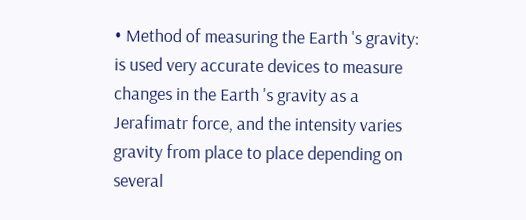• Method of measuring the Earth 's gravity: is used very accurate devices to measure changes in the Earth 's gravity as a Jerafimatr force, and the intensity varies gravity from place to place depending on several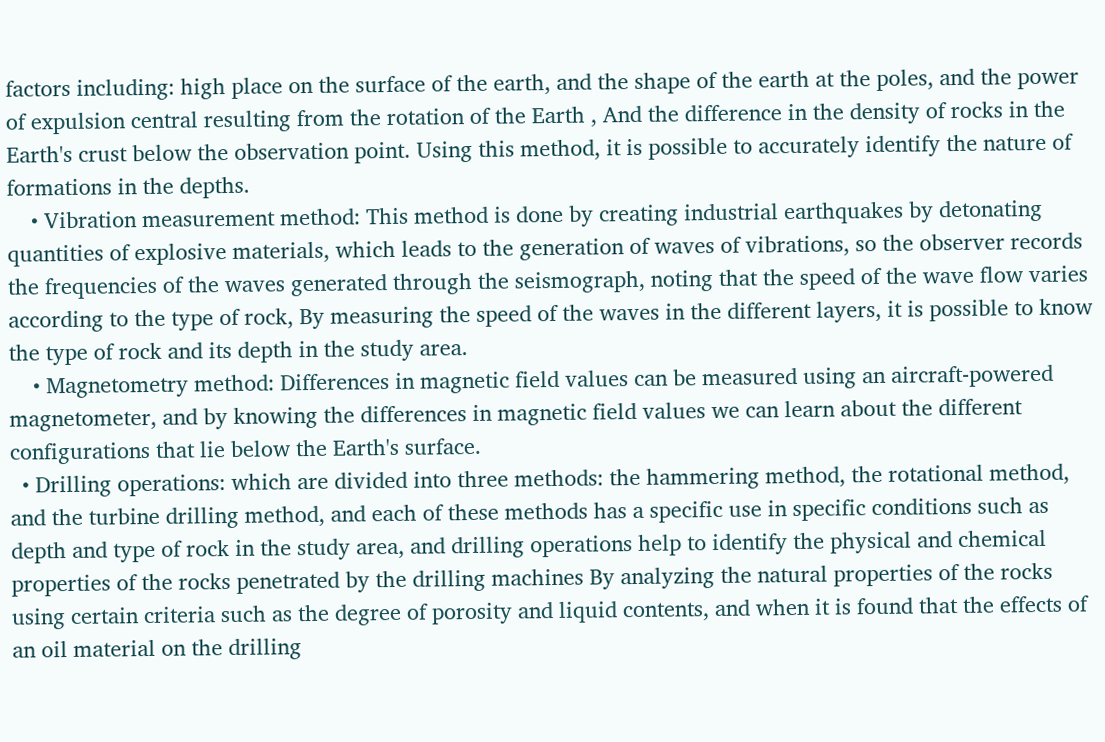factors including: high place on the surface of the earth, and the shape of the earth at the poles, and the power of expulsion central resulting from the rotation of the Earth , And the difference in the density of rocks in the Earth's crust below the observation point. Using this method, it is possible to accurately identify the nature of formations in the depths.
    • Vibration measurement method: This method is done by creating industrial earthquakes by detonating quantities of explosive materials, which leads to the generation of waves of vibrations, so the observer records the frequencies of the waves generated through the seismograph, noting that the speed of the wave flow varies according to the type of rock, By measuring the speed of the waves in the different layers, it is possible to know the type of rock and its depth in the study area.
    • Magnetometry method: Differences in magnetic field values can be measured using an aircraft-powered magnetometer, and by knowing the differences in magnetic field values we can learn about the different configurations that lie below the Earth's surface.
  • Drilling operations: which are divided into three methods: the hammering method, the rotational method, and the turbine drilling method, and each of these methods has a specific use in specific conditions such as depth and type of rock in the study area, and drilling operations help to identify the physical and chemical properties of the rocks penetrated by the drilling machines By analyzing the natural properties of the rocks using certain criteria such as the degree of porosity and liquid contents, and when it is found that the effects of an oil material on the drilling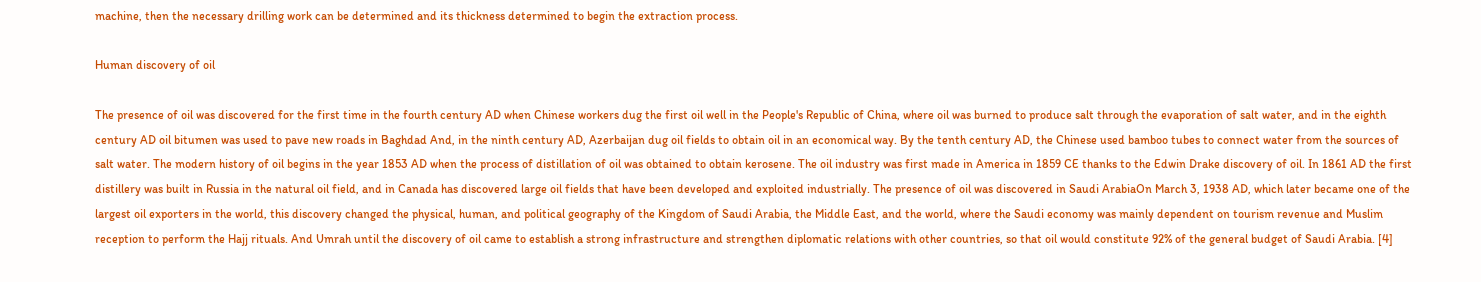machine, then the necessary drilling work can be determined and its thickness determined to begin the extraction process.

Human discovery of oil

The presence of oil was discovered for the first time in the fourth century AD when Chinese workers dug the first oil well in the People's Republic of China, where oil was burned to produce salt through the evaporation of salt water, and in the eighth century AD oil bitumen was used to pave new roads in Baghdad And, in the ninth century AD, Azerbaijan dug oil fields to obtain oil in an economical way. By the tenth century AD, the Chinese used bamboo tubes to connect water from the sources of salt water. The modern history of oil begins in the year 1853 AD when the process of distillation of oil was obtained to obtain kerosene. The oil industry was first made in America in 1859 CE thanks to the Edwin Drake discovery of oil. In 1861 AD the first distillery was built in Russia in the natural oil field, and in Canada has discovered large oil fields that have been developed and exploited industrially. The presence of oil was discovered in Saudi ArabiaOn March 3, 1938 AD, which later became one of the largest oil exporters in the world, this discovery changed the physical, human, and political geography of the Kingdom of Saudi Arabia, the Middle East, and the world, where the Saudi economy was mainly dependent on tourism revenue and Muslim reception to perform the Hajj rituals. And Umrah until the discovery of oil came to establish a strong infrastructure and strengthen diplomatic relations with other countries, so that oil would constitute 92% of the general budget of Saudi Arabia. [4]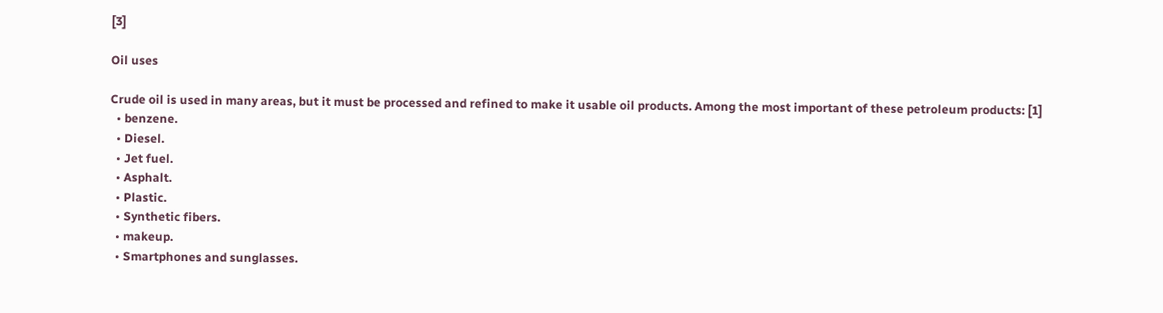[3]

Oil uses

Crude oil is used in many areas, but it must be processed and refined to make it usable oil products. Among the most important of these petroleum products: [1]
  • benzene.
  • Diesel.
  • Jet fuel.
  • Asphalt.
  • Plastic.
  • Synthetic fibers.
  • makeup.
  • Smartphones and sunglasses.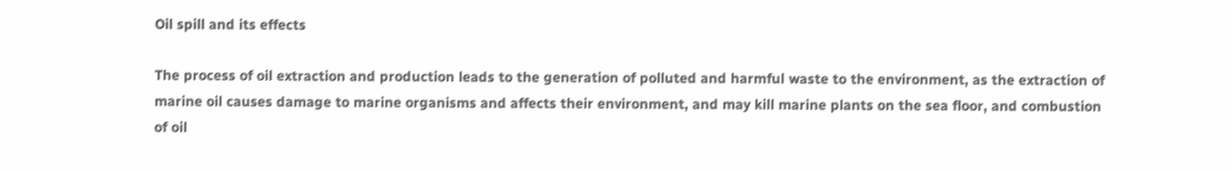Oil spill and its effects

The process of oil extraction and production leads to the generation of polluted and harmful waste to the environment, as the extraction of marine oil causes damage to marine organisms and affects their environment, and may kill marine plants on the sea floor, and combustion of oil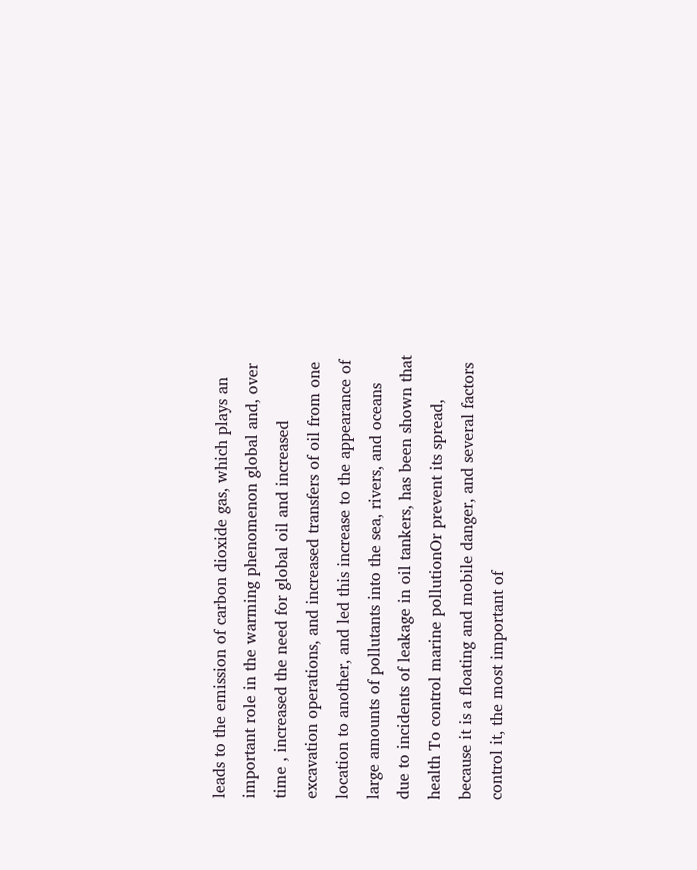leads to the emission of carbon dioxide gas, which plays an important role in the warming phenomenon global and, over time , increased the need for global oil and increased excavation operations, and increased transfers of oil from one location to another, and led this increase to the appearance of large amounts of pollutants into the sea, rivers, and oceans due to incidents of leakage in oil tankers, has been shown that health To control marine pollutionOr prevent its spread, because it is a floating and mobile danger, and several factors control it, the most important of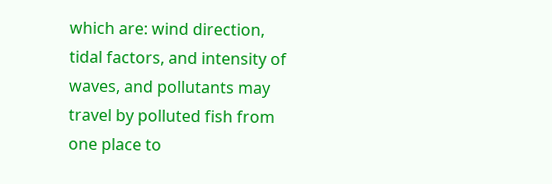which are: wind direction, tidal factors, and intensity of waves, and pollutants may travel by polluted fish from one place to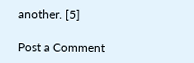another. [5]

Post a Comment